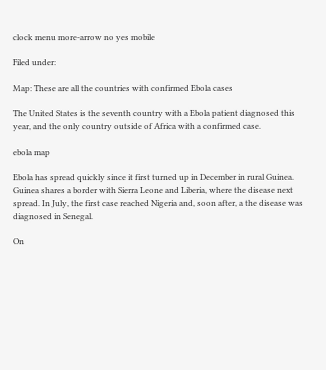clock menu more-arrow no yes mobile

Filed under:

Map: These are all the countries with confirmed Ebola cases

The United States is the seventh country with a Ebola patient diagnosed this year, and the only country outside of Africa with a confirmed case.

ebola map

Ebola has spread quickly since it first turned up in December in rural Guinea. Guinea shares a border with Sierra Leone and Liberia, where the disease next spread. In July, the first case reached Nigeria and, soon after, a the disease was diagnosed in Senegal.

On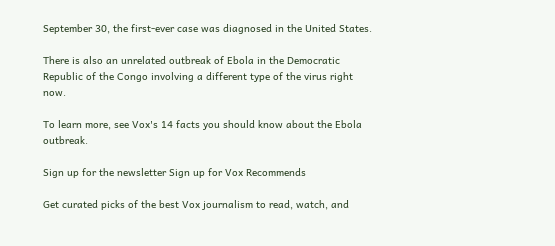September 30, the first-ever case was diagnosed in the United States.

There is also an unrelated outbreak of Ebola in the Democratic Republic of the Congo involving a different type of the virus right now.

To learn more, see Vox's 14 facts you should know about the Ebola outbreak.

Sign up for the newsletter Sign up for Vox Recommends

Get curated picks of the best Vox journalism to read, watch, and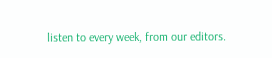listen to every week, from our editors.